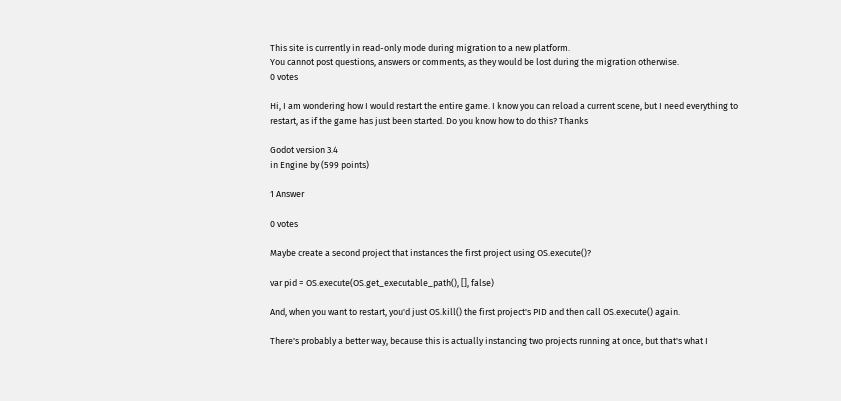This site is currently in read-only mode during migration to a new platform.
You cannot post questions, answers or comments, as they would be lost during the migration otherwise.
0 votes

Hi, I am wondering how I would restart the entire game. I know you can reload a current scene, but I need everything to restart, as if the game has just been started. Do you know how to do this? Thanks

Godot version 3.4
in Engine by (599 points)

1 Answer

0 votes

Maybe create a second project that instances the first project using OS.execute()?

var pid = OS.execute(OS.get_executable_path(), [], false)

And, when you want to restart, you'd just OS.kill() the first project's PID and then call OS.execute() again.

There's probably a better way, because this is actually instancing two projects running at once, but that's what I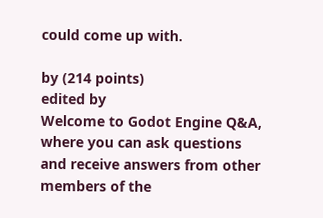could come up with.

by (214 points)
edited by
Welcome to Godot Engine Q&A, where you can ask questions and receive answers from other members of the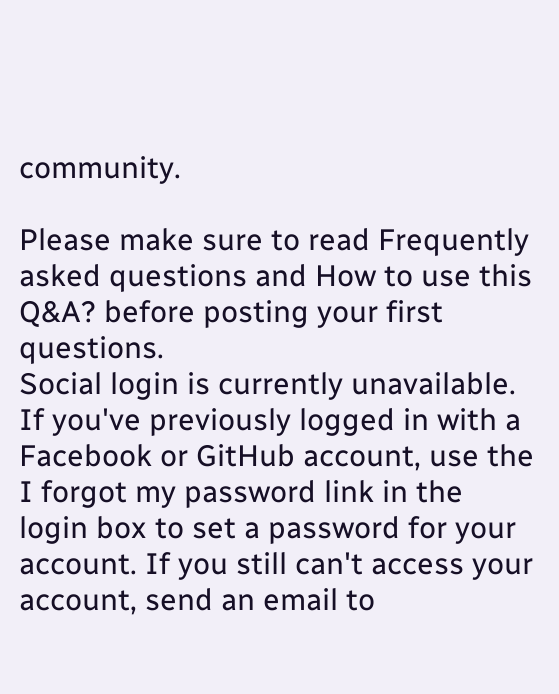community.

Please make sure to read Frequently asked questions and How to use this Q&A? before posting your first questions.
Social login is currently unavailable. If you've previously logged in with a Facebook or GitHub account, use the I forgot my password link in the login box to set a password for your account. If you still can't access your account, send an email to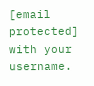[email protected] with your username.